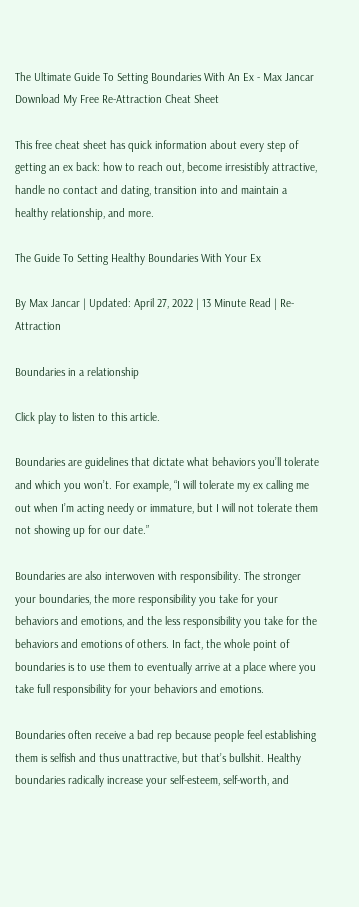The Ultimate Guide To Setting Boundaries With An Ex - Max Jancar
Download My Free Re-Attraction Cheat Sheet

This free cheat sheet has quick information about every step of getting an ex back: how to reach out, become irresistibly attractive, handle no contact and dating, transition into and maintain a healthy relationship, and more.

The Guide To Setting Healthy Boundaries With Your Ex

By Max Jancar | Updated: April 27, 2022 | 13 Minute Read | Re-Attraction

Boundaries in a relationship

Click play to listen to this article.

Boundaries are guidelines that dictate what behaviors you’ll tolerate and which you won’t. For example, “I will tolerate my ex calling me out when I’m acting needy or immature, but I will not tolerate them not showing up for our date.”

Boundaries are also interwoven with responsibility. The stronger your boundaries, the more responsibility you take for your behaviors and emotions, and the less responsibility you take for the behaviors and emotions of others. In fact, the whole point of boundaries is to use them to eventually arrive at a place where you take full responsibility for your behaviors and emotions.

Boundaries often receive a bad rep because people feel establishing them is selfish and thus unattractive, but that’s bullshit. Healthy boundaries radically increase your self-esteem, self-worth, and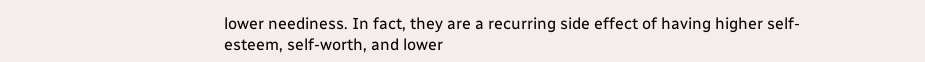lower neediness. In fact, they are a recurring side effect of having higher self-esteem, self-worth, and lower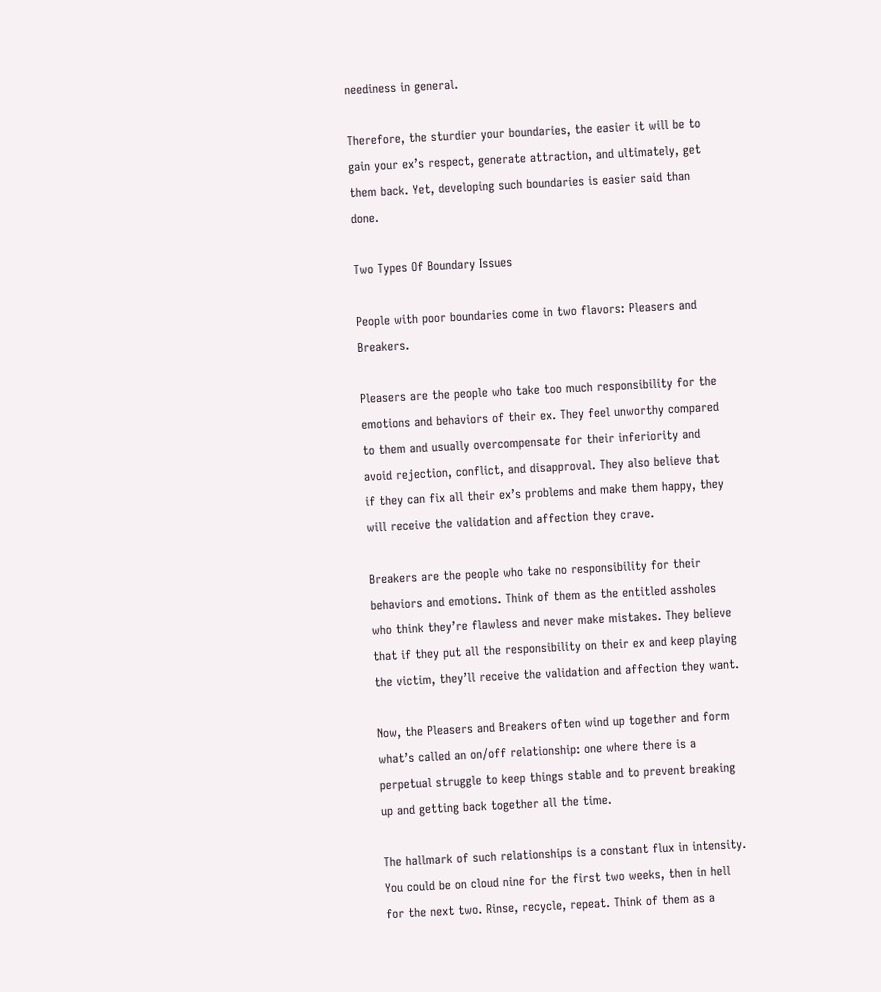neediness in general.

Therefore, the sturdier your boundaries, the easier it will be to gain your ex’s respect, generate attraction, and ultimately, get them back. Yet, developing such boundaries is easier said than done.

Two Types Of Boundary Issues

People with poor boundaries come in two flavors: Pleasers and Breakers.

Pleasers are the people who take too much responsibility for the emotions and behaviors of their ex. They feel unworthy compared to them and usually overcompensate for their inferiority and avoid rejection, conflict, and disapproval. They also believe that if they can fix all their ex’s problems and make them happy, they will receive the validation and affection they crave.

Breakers are the people who take no responsibility for their behaviors and emotions. Think of them as the entitled assholes who think they’re flawless and never make mistakes. They believe that if they put all the responsibility on their ex and keep playing the victim, they’ll receive the validation and affection they want.

Now, the Pleasers and Breakers often wind up together and form what’s called an on/off relationship: one where there is a perpetual struggle to keep things stable and to prevent breaking up and getting back together all the time.

The hallmark of such relationships is a constant flux in intensity. You could be on cloud nine for the first two weeks, then in hell for the next two. Rinse, recycle, repeat. Think of them as a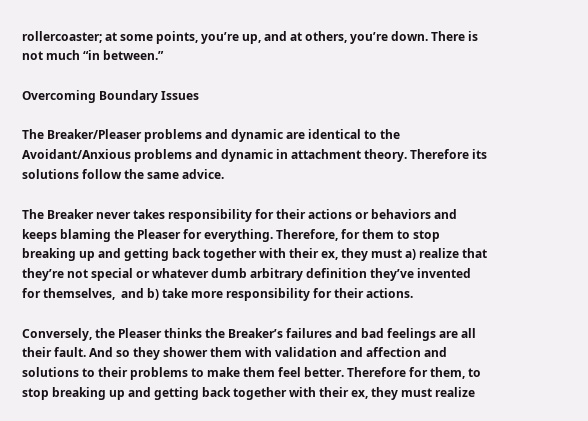rollercoaster; at some points, you’re up, and at others, you’re down. There is not much “in between.”

Overcoming Boundary Issues

The Breaker/Pleaser problems and dynamic are identical to the Avoidant/Anxious problems and dynamic in attachment theory. Therefore its solutions follow the same advice.

The Breaker never takes responsibility for their actions or behaviors and keeps blaming the Pleaser for everything. Therefore, for them to stop breaking up and getting back together with their ex, they must a) realize that they’re not special or whatever dumb arbitrary definition they’ve invented for themselves,  and b) take more responsibility for their actions.

Conversely, the Pleaser thinks the Breaker’s failures and bad feelings are all their fault. And so they shower them with validation and affection and solutions to their problems to make them feel better. Therefore for them, to stop breaking up and getting back together with their ex, they must realize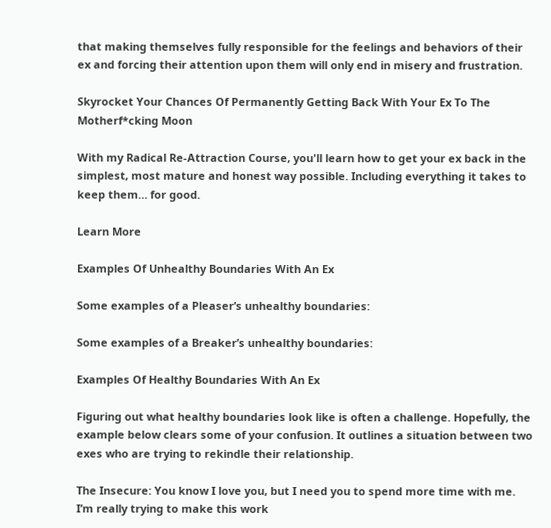that making themselves fully responsible for the feelings and behaviors of their ex and forcing their attention upon them will only end in misery and frustration.

Skyrocket Your Chances Of Permanently Getting Back With Your Ex To The Motherf*cking Moon

With my Radical Re-Attraction Course, you'll learn how to get your ex back in the simplest, most mature and honest way possible. Including everything it takes to keep them… for good.

Learn More

Examples Of Unhealthy Boundaries With An Ex

Some examples of a Pleaser’s unhealthy boundaries:

Some examples of a Breaker’s unhealthy boundaries:

Examples Of Healthy Boundaries With An Ex

Figuring out what healthy boundaries look like is often a challenge. Hopefully, the example below clears some of your confusion. It outlines a situation between two exes who are trying to rekindle their relationship.

The Insecure: You know I love you, but I need you to spend more time with me. I’m really trying to make this work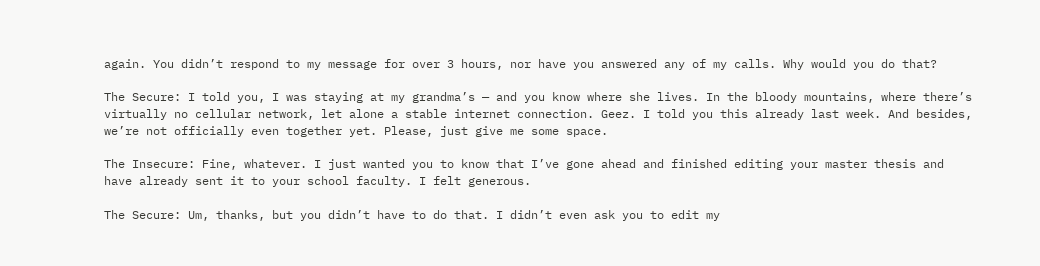again. You didn’t respond to my message for over 3 hours, nor have you answered any of my calls. Why would you do that?

The Secure: I told you, I was staying at my grandma’s — and you know where she lives. In the bloody mountains, where there’s virtually no cellular network, let alone a stable internet connection. Geez. I told you this already last week. And besides, we’re not officially even together yet. Please, just give me some space.

The Insecure: Fine, whatever. I just wanted you to know that I’ve gone ahead and finished editing your master thesis and have already sent it to your school faculty. I felt generous.

The Secure: Um, thanks, but you didn’t have to do that. I didn’t even ask you to edit my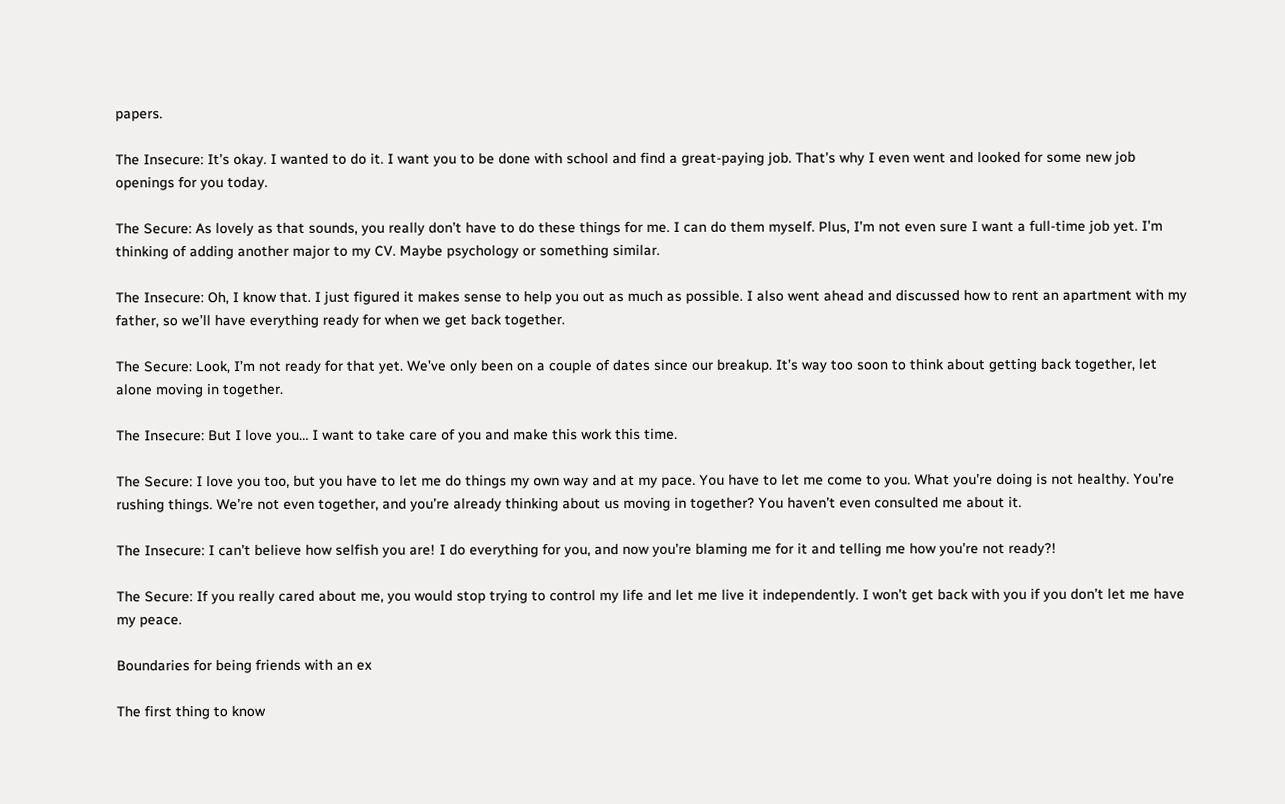papers.

The Insecure: It’s okay. I wanted to do it. I want you to be done with school and find a great-paying job. That’s why I even went and looked for some new job openings for you today.

The Secure: As lovely as that sounds, you really don’t have to do these things for me. I can do them myself. Plus, I’m not even sure I want a full-time job yet. I’m thinking of adding another major to my CV. Maybe psychology or something similar.

The Insecure: Oh, I know that. I just figured it makes sense to help you out as much as possible. I also went ahead and discussed how to rent an apartment with my father, so we’ll have everything ready for when we get back together.

The Secure: Look, I’m not ready for that yet. We’ve only been on a couple of dates since our breakup. It’s way too soon to think about getting back together, let alone moving in together.

The Insecure: But I love you… I want to take care of you and make this work this time.

The Secure: I love you too, but you have to let me do things my own way and at my pace. You have to let me come to you. What you’re doing is not healthy. You’re rushing things. We’re not even together, and you’re already thinking about us moving in together? You haven’t even consulted me about it.

The Insecure: I can’t believe how selfish you are! I do everything for you, and now you’re blaming me for it and telling me how you’re not ready?!

The Secure: If you really cared about me, you would stop trying to control my life and let me live it independently. I won’t get back with you if you don’t let me have my peace.

Boundaries for being friends with an ex

The first thing to know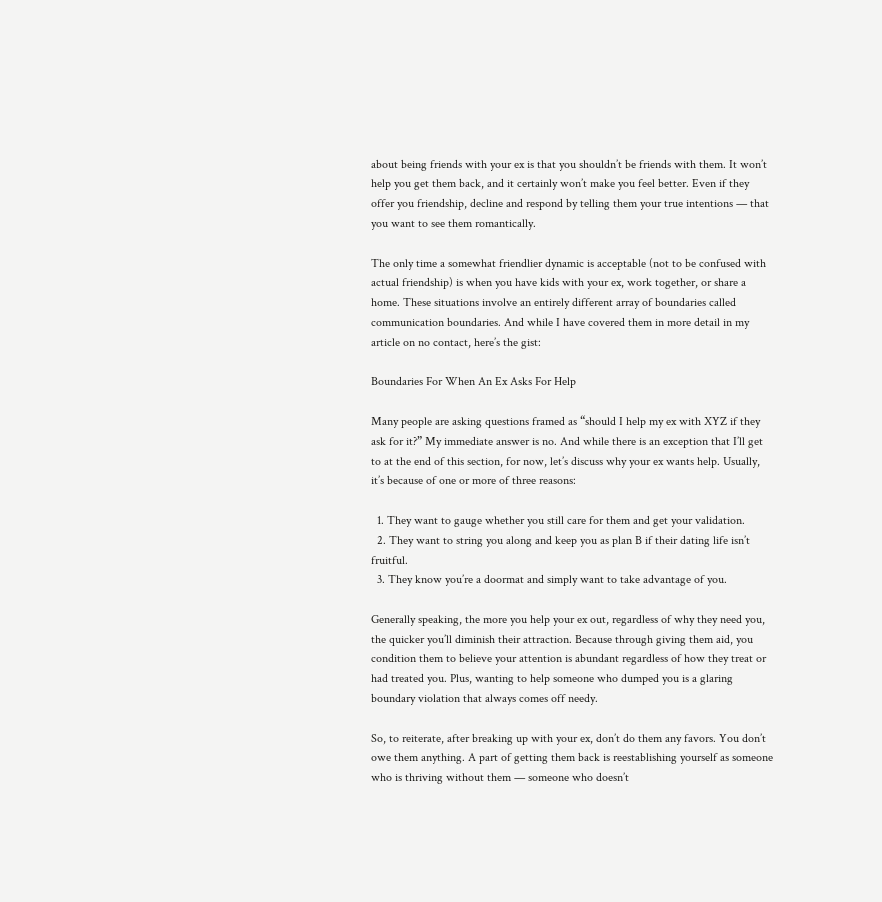about being friends with your ex is that you shouldn’t be friends with them. It won’t help you get them back, and it certainly won’t make you feel better. Even if they offer you friendship, decline and respond by telling them your true intentions — that you want to see them romantically.

The only time a somewhat friendlier dynamic is acceptable (not to be confused with actual friendship) is when you have kids with your ex, work together, or share a home. These situations involve an entirely different array of boundaries called communication boundaries. And while I have covered them in more detail in my article on no contact, here’s the gist:

Boundaries For When An Ex Asks For Help

Many people are asking questions framed as “should I help my ex with XYZ if they ask for it?” My immediate answer is no. And while there is an exception that I’ll get to at the end of this section, for now, let’s discuss why your ex wants help. Usually, it’s because of one or more of three reasons:

  1. They want to gauge whether you still care for them and get your validation.
  2. They want to string you along and keep you as plan B if their dating life isn’t fruitful.
  3. They know you’re a doormat and simply want to take advantage of you.

Generally speaking, the more you help your ex out, regardless of why they need you, the quicker you’ll diminish their attraction. Because through giving them aid, you condition them to believe your attention is abundant regardless of how they treat or had treated you. Plus, wanting to help someone who dumped you is a glaring boundary violation that always comes off needy.

So, to reiterate, after breaking up with your ex, don’t do them any favors. You don’t owe them anything. A part of getting them back is reestablishing yourself as someone who is thriving without them — someone who doesn’t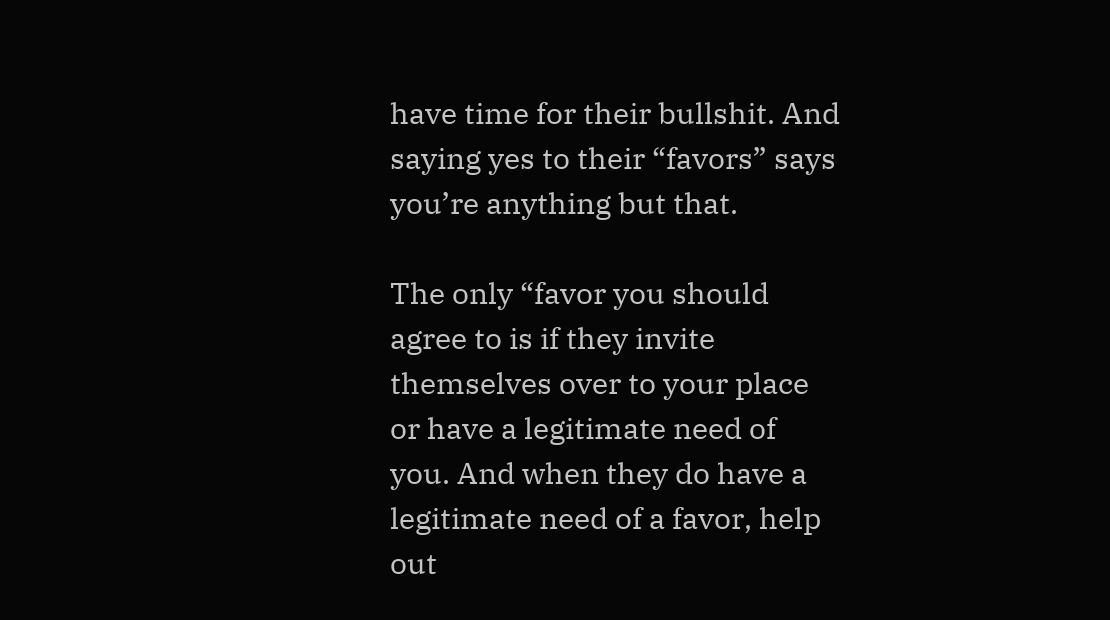have time for their bullshit. And saying yes to their “favors” says you’re anything but that.

The only “favor you should agree to is if they invite themselves over to your place or have a legitimate need of you. And when they do have a legitimate need of a favor, help out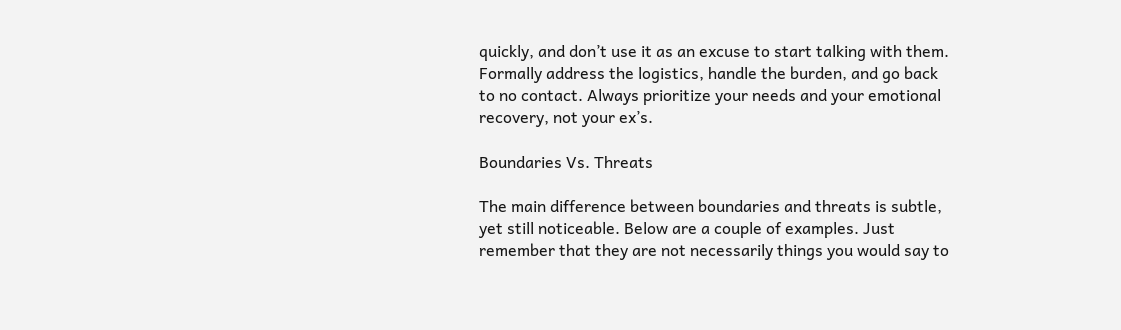quickly, and don’t use it as an excuse to start talking with them. Formally address the logistics, handle the burden, and go back to no contact. Always prioritize your needs and your emotional recovery, not your ex’s.

Boundaries Vs. Threats

The main difference between boundaries and threats is subtle, yet still noticeable. Below are a couple of examples. Just remember that they are not necessarily things you would say to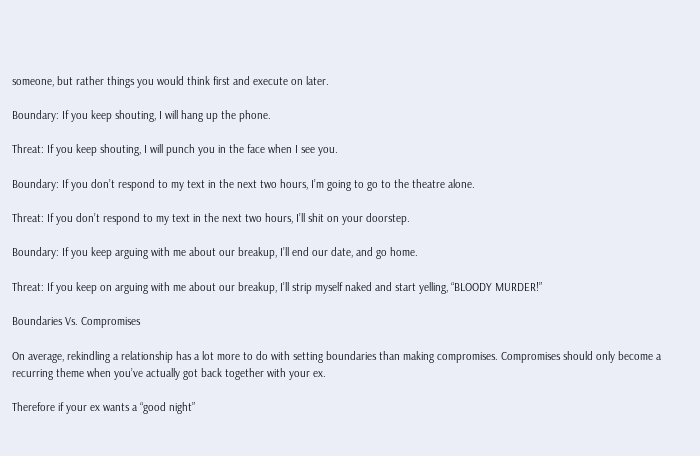someone, but rather things you would think first and execute on later.

Boundary: If you keep shouting, I will hang up the phone.

Threat: If you keep shouting, I will punch you in the face when I see you.

Boundary: If you don’t respond to my text in the next two hours, I’m going to go to the theatre alone.

Threat: If you don’t respond to my text in the next two hours, I’ll shit on your doorstep.

Boundary: If you keep arguing with me about our breakup, I’ll end our date, and go home.

Threat: If you keep on arguing with me about our breakup, I’ll strip myself naked and start yelling, “BLOODY MURDER!”

Boundaries Vs. Compromises

On average, rekindling a relationship has a lot more to do with setting boundaries than making compromises. Compromises should only become a recurring theme when you’ve actually got back together with your ex.

Therefore if your ex wants a “good night”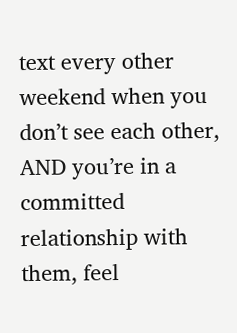text every other weekend when you don’t see each other, AND you’re in a committed relationship with them, feel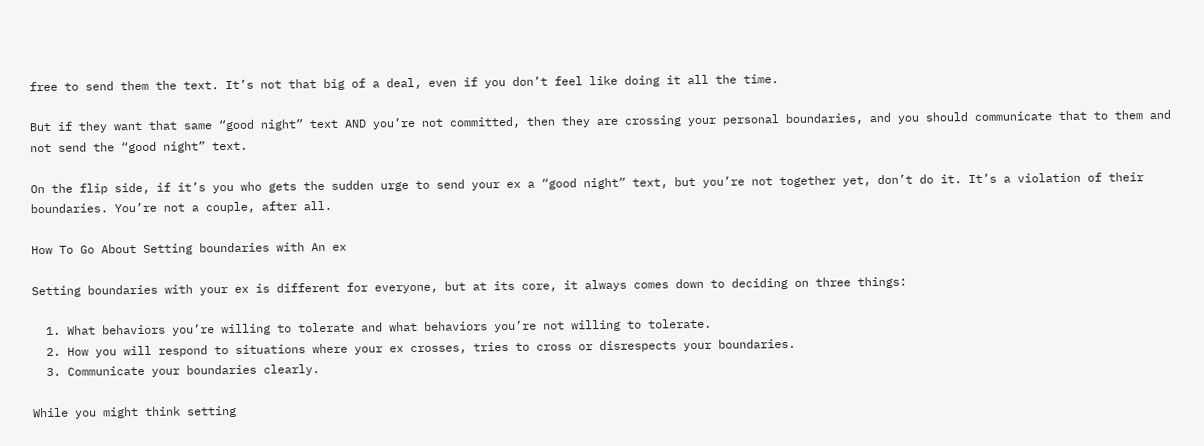free to send them the text. It’s not that big of a deal, even if you don’t feel like doing it all the time.

But if they want that same “good night” text AND you’re not committed, then they are crossing your personal boundaries, and you should communicate that to them and not send the “good night” text.

On the flip side, if it’s you who gets the sudden urge to send your ex a “good night” text, but you’re not together yet, don’t do it. It’s a violation of their boundaries. You’re not a couple, after all.

How To Go About Setting boundaries with An ex

Setting boundaries with your ex is different for everyone, but at its core, it always comes down to deciding on three things:

  1. What behaviors you’re willing to tolerate and what behaviors you’re not willing to tolerate.
  2. How you will respond to situations where your ex crosses, tries to cross or disrespects your boundaries.
  3. Communicate your boundaries clearly.

While you might think setting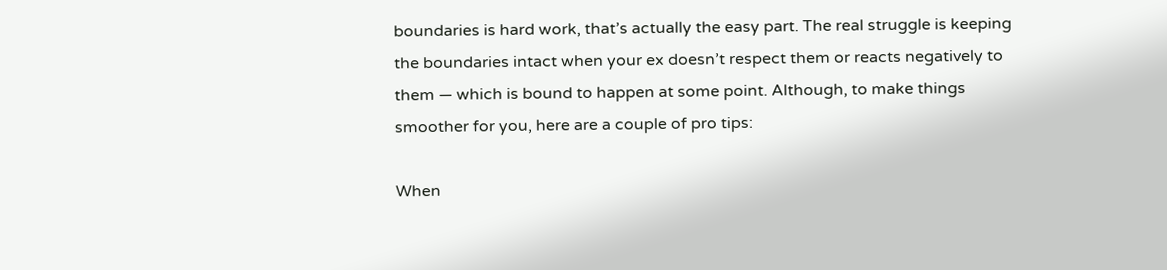boundaries is hard work, that’s actually the easy part. The real struggle is keeping the boundaries intact when your ex doesn’t respect them or reacts negatively to them — which is bound to happen at some point. Although, to make things smoother for you, here are a couple of pro tips:

When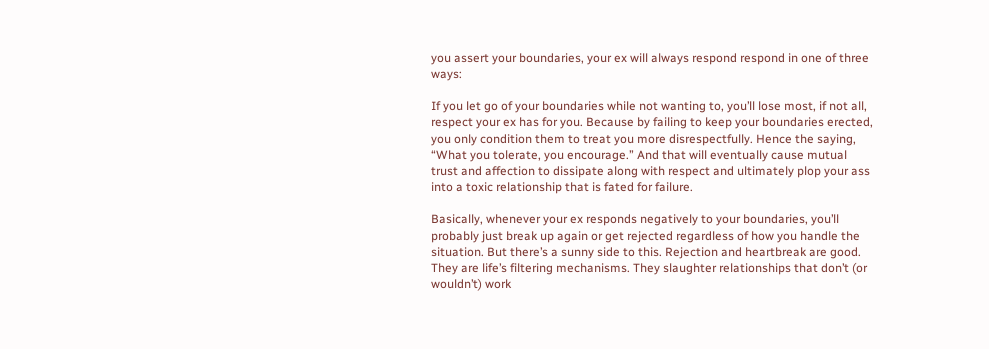you assert your boundaries, your ex will always respond respond in one of three ways:

If you let go of your boundaries while not wanting to, you’ll lose most, if not all, respect your ex has for you. Because by failing to keep your boundaries erected, you only condition them to treat you more disrespectfully. Hence the saying, “What you tolerate, you encourage.” And that will eventually cause mutual trust and affection to dissipate along with respect and ultimately plop your ass into a toxic relationship that is fated for failure.

Basically, whenever your ex responds negatively to your boundaries, you’ll probably just break up again or get rejected regardless of how you handle the situation. But there’s a sunny side to this. Rejection and heartbreak are good. They are life’s filtering mechanisms. They slaughter relationships that don’t (or wouldn’t) work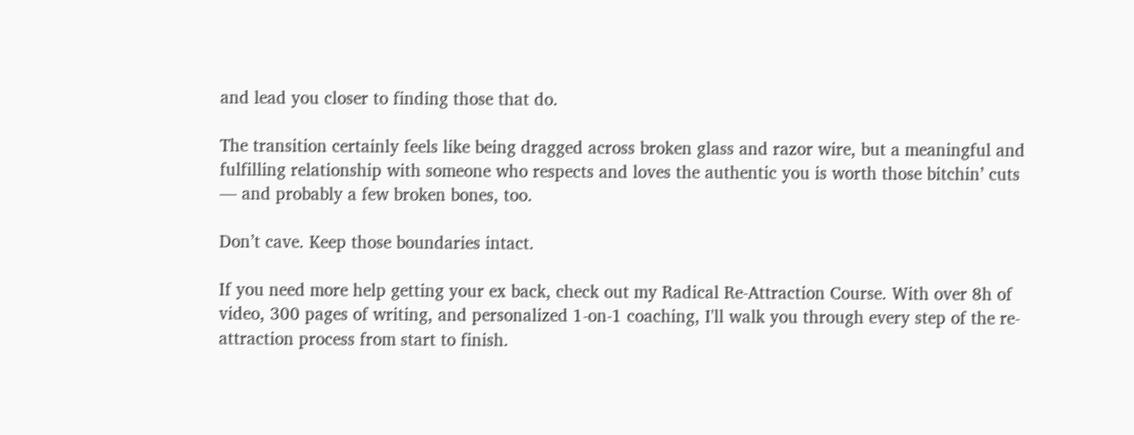and lead you closer to finding those that do.

The transition certainly feels like being dragged across broken glass and razor wire, but a meaningful and fulfilling relationship with someone who respects and loves the authentic you is worth those bitchin’ cuts — and probably a few broken bones, too.

Don’t cave. Keep those boundaries intact.

If you need more help getting your ex back, check out my Radical Re-Attraction Course. With over 8h of video, 300 pages of writing, and personalized 1-on-1 coaching, I'll walk you through every step of the re-attraction process from start to finish.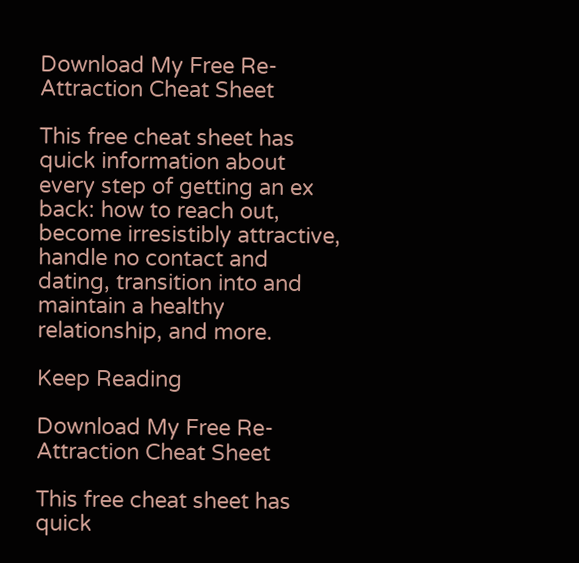Download My Free Re-Attraction Cheat Sheet

This free cheat sheet has quick information about every step of getting an ex back: how to reach out, become irresistibly attractive, handle no contact and dating, transition into and maintain a healthy relationship, and more.

Keep Reading

Download My Free Re-Attraction Cheat Sheet

This free cheat sheet has quick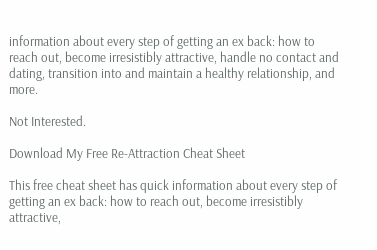information about every step of getting an ex back: how to reach out, become irresistibly attractive, handle no contact and dating, transition into and maintain a healthy relationship, and more.

Not Interested.

Download My Free Re-Attraction Cheat Sheet

This free cheat sheet has quick information about every step of getting an ex back: how to reach out, become irresistibly attractive,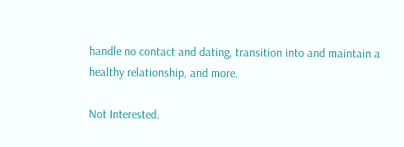handle no contact and dating, transition into and maintain a healthy relationship, and more.

Not Interested.